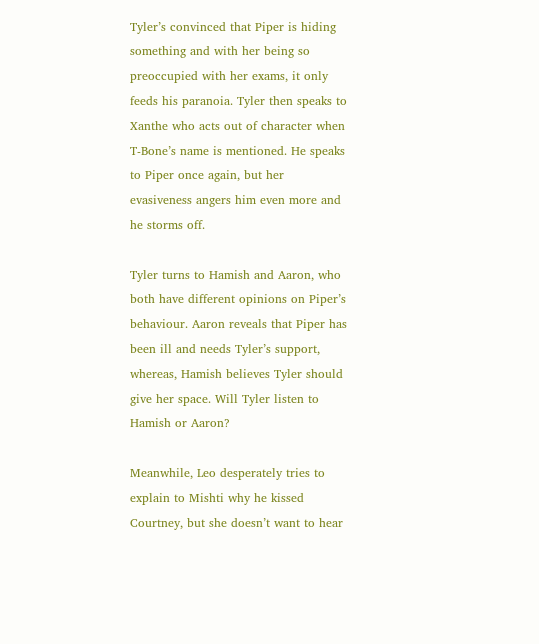Tyler’s convinced that Piper is hiding something and with her being so preoccupied with her exams, it only feeds his paranoia. Tyler then speaks to Xanthe who acts out of character when T-Bone’s name is mentioned. He speaks to Piper once again, but her evasiveness angers him even more and he storms off.

Tyler turns to Hamish and Aaron, who both have different opinions on Piper’s behaviour. Aaron reveals that Piper has been ill and needs Tyler’s support, whereas, Hamish believes Tyler should give her space. Will Tyler listen to Hamish or Aaron?

Meanwhile, Leo desperately tries to explain to Mishti why he kissed Courtney, but she doesn’t want to hear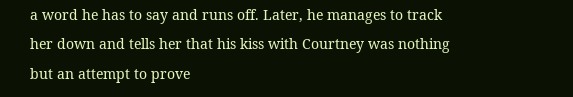a word he has to say and runs off. Later, he manages to track her down and tells her that his kiss with Courtney was nothing but an attempt to prove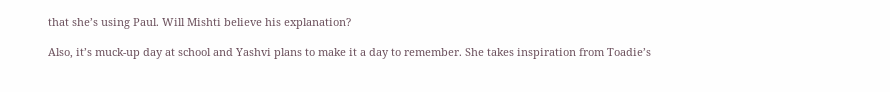that she’s using Paul. Will Mishti believe his explanation?

Also, it’s muck-up day at school and Yashvi plans to make it a day to remember. She takes inspiration from Toadie’s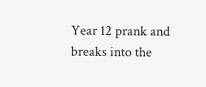Year 12 prank and breaks into the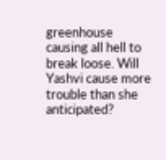greenhouse causing all hell to break loose. Will Yashvi cause more trouble than she anticipated?